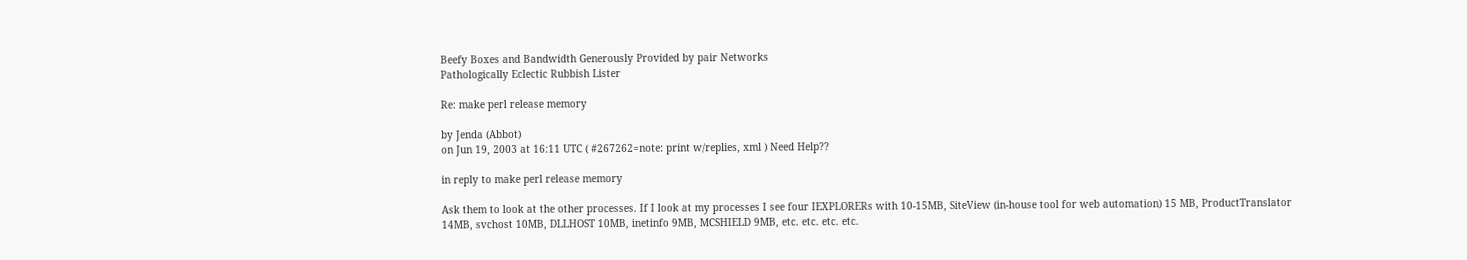Beefy Boxes and Bandwidth Generously Provided by pair Networks
Pathologically Eclectic Rubbish Lister

Re: make perl release memory

by Jenda (Abbot)
on Jun 19, 2003 at 16:11 UTC ( #267262=note: print w/replies, xml ) Need Help??

in reply to make perl release memory

Ask them to look at the other processes. If I look at my processes I see four IEXPLORERs with 10-15MB, SiteView (in-house tool for web automation) 15 MB, ProductTranslator 14MB, svchost 10MB, DLLHOST 10MB, inetinfo 9MB, MCSHIELD 9MB, etc. etc. etc. etc.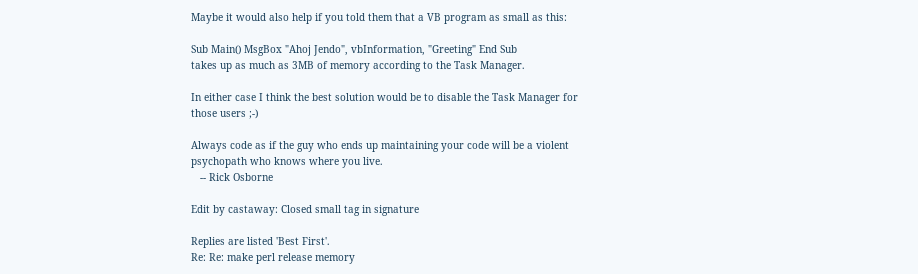Maybe it would also help if you told them that a VB program as small as this:

Sub Main() MsgBox "Ahoj Jendo", vbInformation, "Greeting" End Sub
takes up as much as 3MB of memory according to the Task Manager.

In either case I think the best solution would be to disable the Task Manager for those users ;-)

Always code as if the guy who ends up maintaining your code will be a violent psychopath who knows where you live.
   -- Rick Osborne

Edit by castaway: Closed small tag in signature

Replies are listed 'Best First'.
Re: Re: make perl release memory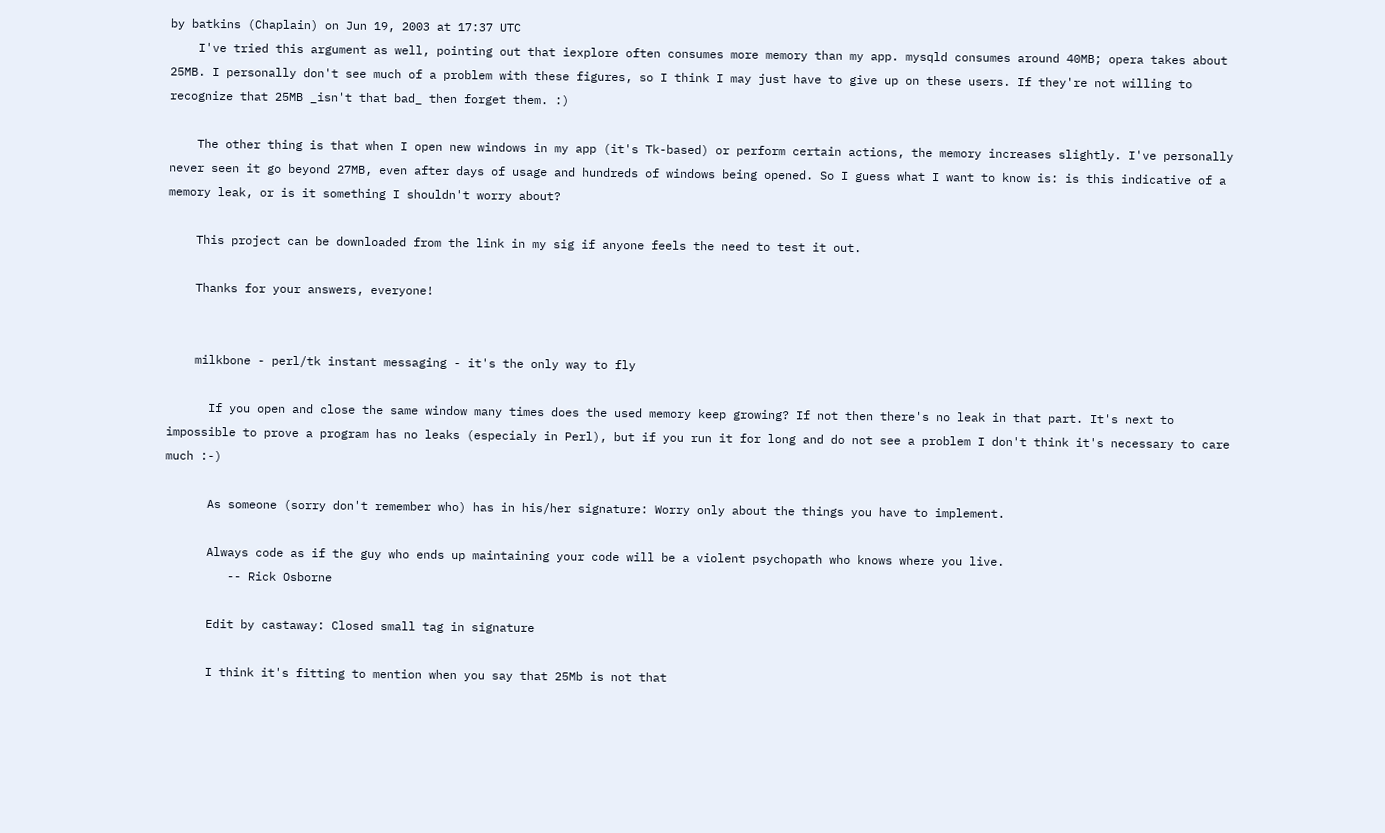by batkins (Chaplain) on Jun 19, 2003 at 17:37 UTC
    I've tried this argument as well, pointing out that iexplore often consumes more memory than my app. mysqld consumes around 40MB; opera takes about 25MB. I personally don't see much of a problem with these figures, so I think I may just have to give up on these users. If they're not willing to recognize that 25MB _isn't that bad_ then forget them. :)

    The other thing is that when I open new windows in my app (it's Tk-based) or perform certain actions, the memory increases slightly. I've personally never seen it go beyond 27MB, even after days of usage and hundreds of windows being opened. So I guess what I want to know is: is this indicative of a memory leak, or is it something I shouldn't worry about?

    This project can be downloaded from the link in my sig if anyone feels the need to test it out.

    Thanks for your answers, everyone!


    milkbone - perl/tk instant messaging - it's the only way to fly

      If you open and close the same window many times does the used memory keep growing? If not then there's no leak in that part. It's next to impossible to prove a program has no leaks (especialy in Perl), but if you run it for long and do not see a problem I don't think it's necessary to care much :-)

      As someone (sorry don't remember who) has in his/her signature: Worry only about the things you have to implement.

      Always code as if the guy who ends up maintaining your code will be a violent psychopath who knows where you live.
         -- Rick Osborne

      Edit by castaway: Closed small tag in signature

      I think it's fitting to mention when you say that 25Mb is not that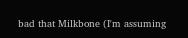bad that Milkbone (I'm assuming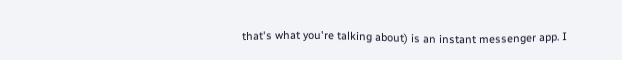that's what you're talking about) is an instant messenger app. I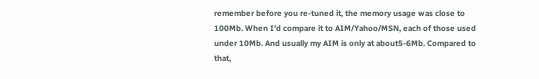remember before you re-tuned it, the memory usage was close to 100Mb. When I'd compare it to AIM/Yahoo/MSN, each of those used under 10Mb. And usually my AIM is only at about5-6Mb. Compared to that,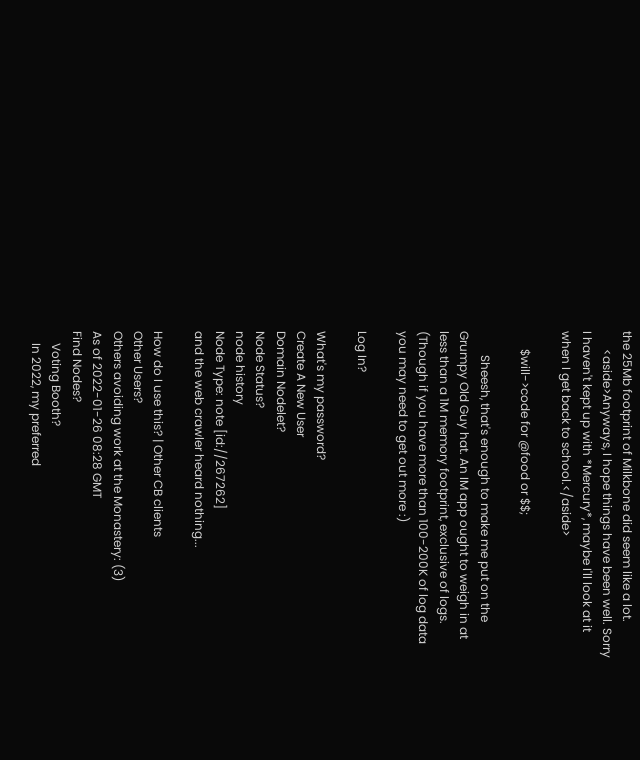the 25Mb footprint of Milkbone did seem like a lot.
      <aside>Anyways, I hope things have been well. Sorry I haven't kept up with *Mercury*, maybe I'll look at it when I get back to school.</aside>

      $will->code for @food or $$;

        Sheesh, that's enough to make me put on the Grumpy Old Guy hat. An IM app ought to weigh in at less than a 1M memory footprint, exclusive of logs. (Though if you have more than 100-200K of log data you may need to get out more :)

Log In?

What's my password?
Create A New User
Domain Nodelet?
Node Status?
node history
Node Type: note [id://267262]
and the web crawler heard nothing...

How do I use this? | Other CB clients
Other Users?
Others avoiding work at the Monastery: (3)
As of 2022-01-26 08:28 GMT
Find Nodes?
    Voting Booth?
    In 2022, my preferred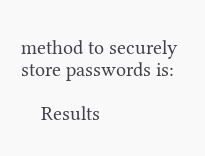method to securely store passwords is:

    Results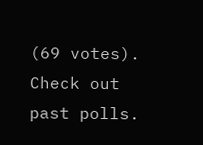(69 votes). Check out past polls.